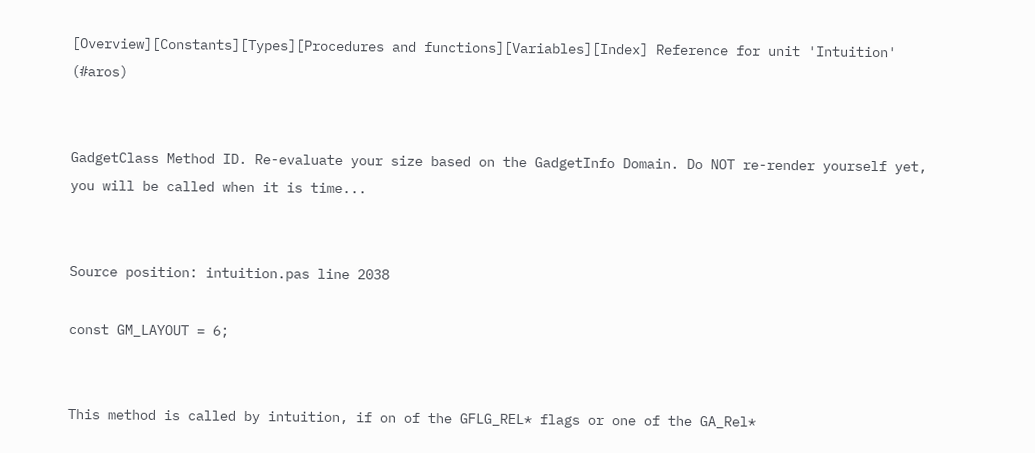[Overview][Constants][Types][Procedures and functions][Variables][Index] Reference for unit 'Intuition' (#aros)


GadgetClass Method ID. Re-evaluate your size based on the GadgetInfo Domain. Do NOT re-render yourself yet, you will be called when it is time...


Source position: intuition.pas line 2038

const GM_LAYOUT = 6;


This method is called by intuition, if on of the GFLG_REL* flags or one of the GA_Rel*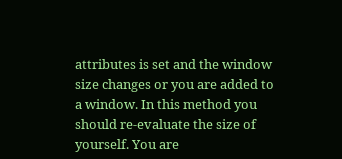attributes is set and the window size changes or you are added to a window. In this method you should re-evaluate the size of yourself. You are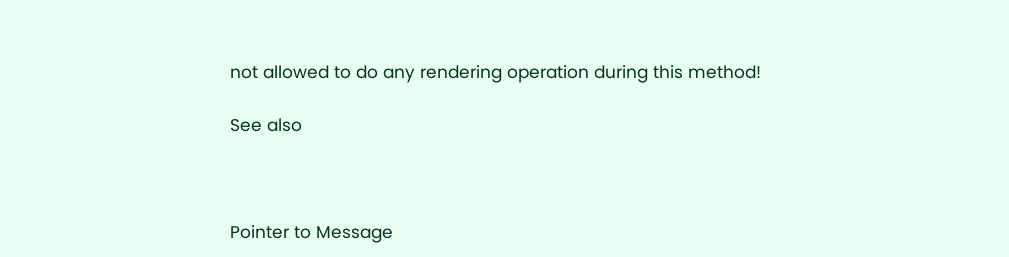not allowed to do any rendering operation during this method!

See also



Pointer to Message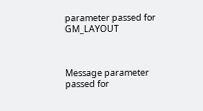parameter passed for GM_LAYOUT



Message parameter passed for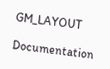GM_LAYOUT

Documentation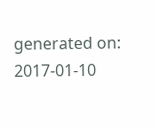generated on: 2017-01-10